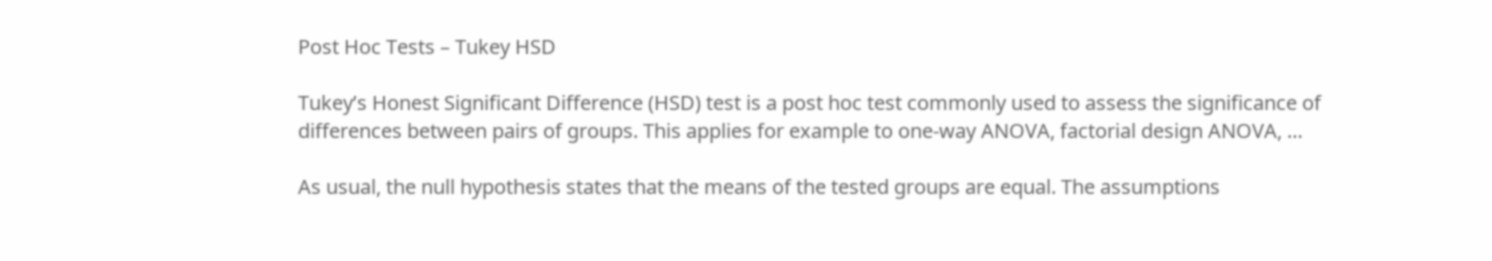Post Hoc Tests – Tukey HSD

Tukey’s Honest Significant Difference (HSD) test is a post hoc test commonly used to assess the significance of differences between pairs of groups. This applies for example to one-way ANOVA, factorial design ANOVA, …

As usual, the null hypothesis states that the means of the tested groups are equal. The assumptions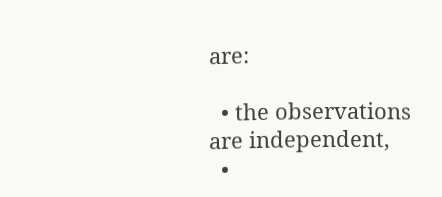are:

  • the observations are independent,
  •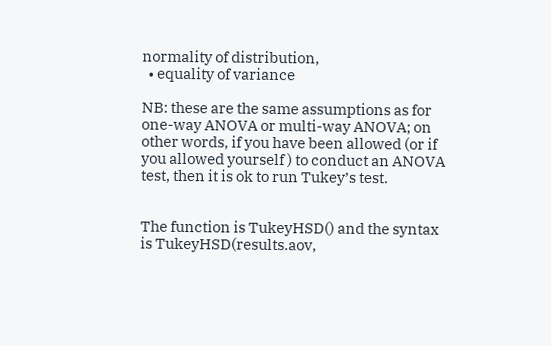normality of distribution,
  • equality of variance

NB: these are the same assumptions as for one-way ANOVA or multi-way ANOVA; on other words, if you have been allowed (or if you allowed yourself ) to conduct an ANOVA test, then it is ok to run Tukey’s test.


The function is TukeyHSD() and the syntax is TukeyHSD(results.aov,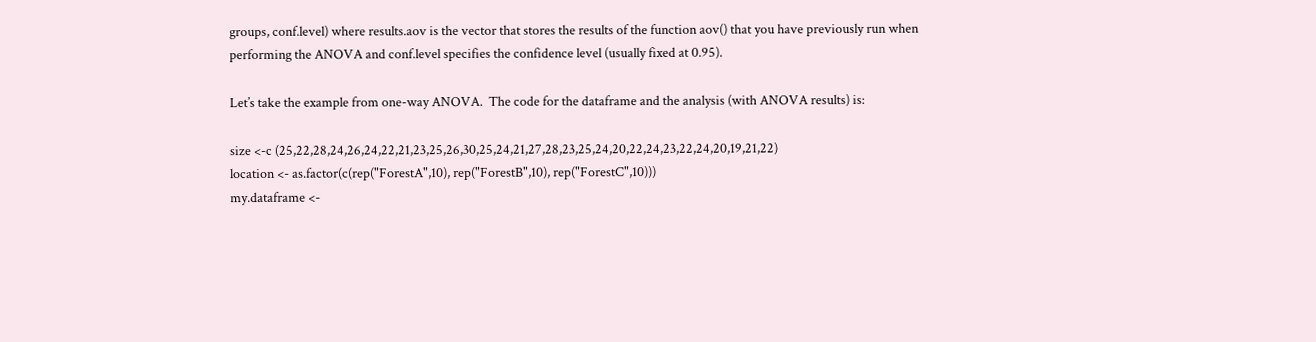groups, conf.level) where results.aov is the vector that stores the results of the function aov() that you have previously run when performing the ANOVA and conf.level specifies the confidence level (usually fixed at 0.95).

Let’s take the example from one-way ANOVA.  The code for the dataframe and the analysis (with ANOVA results) is:

size <-c (25,22,28,24,26,24,22,21,23,25,26,30,25,24,21,27,28,23,25,24,20,22,24,23,22,24,20,19,21,22)
location <- as.factor(c(rep("ForestA",10), rep("ForestB",10), rep("ForestC",10)))
my.dataframe <-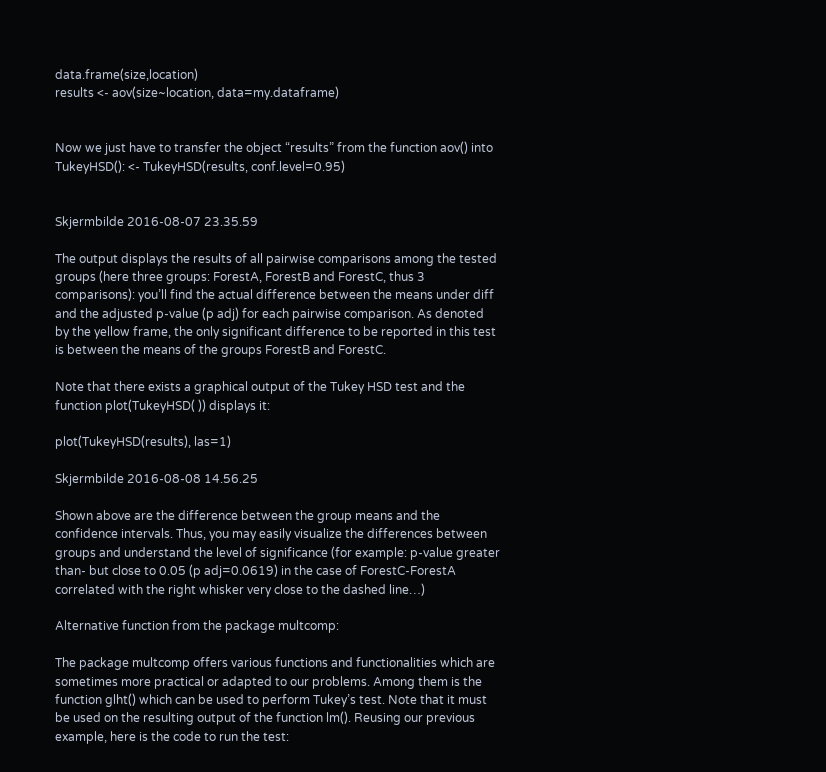data.frame(size,location)
results <- aov(size~location, data=my.dataframe)


Now we just have to transfer the object “results” from the function aov() into TukeyHSD(): <- TukeyHSD(results, conf.level=0.95)


Skjermbilde 2016-08-07 23.35.59

The output displays the results of all pairwise comparisons among the tested groups (here three groups: ForestA, ForestB and ForestC, thus 3 comparisons): you’ll find the actual difference between the means under diff and the adjusted p-value (p adj) for each pairwise comparison. As denoted by the yellow frame, the only significant difference to be reported in this test is between the means of the groups ForestB and ForestC.

Note that there exists a graphical output of the Tukey HSD test and the function plot(TukeyHSD( )) displays it:

plot(TukeyHSD(results), las=1)

Skjermbilde 2016-08-08 14.56.25

Shown above are the difference between the group means and the confidence intervals. Thus, you may easily visualize the differences between groups and understand the level of significance (for example: p-value greater than- but close to 0.05 (p adj=0.0619) in the case of ForestC-ForestA correlated with the right whisker very close to the dashed line…)

Alternative function from the package multcomp:

The package multcomp offers various functions and functionalities which are sometimes more practical or adapted to our problems. Among them is the function glht() which can be used to perform Tukey’s test. Note that it must be used on the resulting output of the function lm(). Reusing our previous example, here is the code to run the test: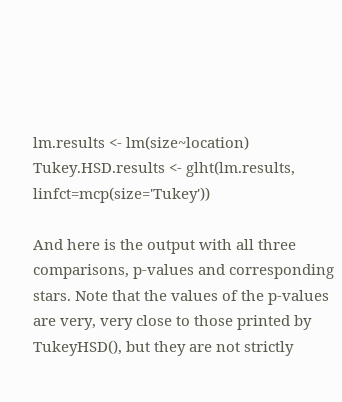lm.results <- lm(size~location)
Tukey.HSD.results <- glht(lm.results, linfct=mcp(size='Tukey'))

And here is the output with all three comparisons, p-values and corresponding stars. Note that the values of the p-values are very, very close to those printed by TukeyHSD(), but they are not strictly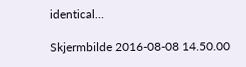identical…

Skjermbilde 2016-08-08 14.50.00